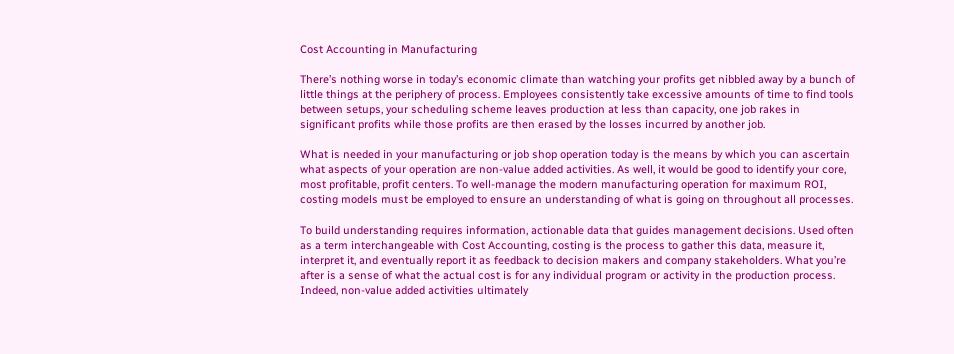Cost Accounting in Manufacturing

There’s nothing worse in today’s economic climate than watching your profits get nibbled away by a bunch of little things at the periphery of process. Employees consistently take excessive amounts of time to find tools between setups, your scheduling scheme leaves production at less than capacity, one job rakes in significant profits while those profits are then erased by the losses incurred by another job.

What is needed in your manufacturing or job shop operation today is the means by which you can ascertain what aspects of your operation are non-value added activities. As well, it would be good to identify your core, most profitable, profit centers. To well-manage the modern manufacturing operation for maximum ROI, costing models must be employed to ensure an understanding of what is going on throughout all processes.

To build understanding requires information, actionable data that guides management decisions. Used often as a term interchangeable with Cost Accounting, costing is the process to gather this data, measure it, interpret it, and eventually report it as feedback to decision makers and company stakeholders. What you’re after is a sense of what the actual cost is for any individual program or activity in the production process. Indeed, non-value added activities ultimately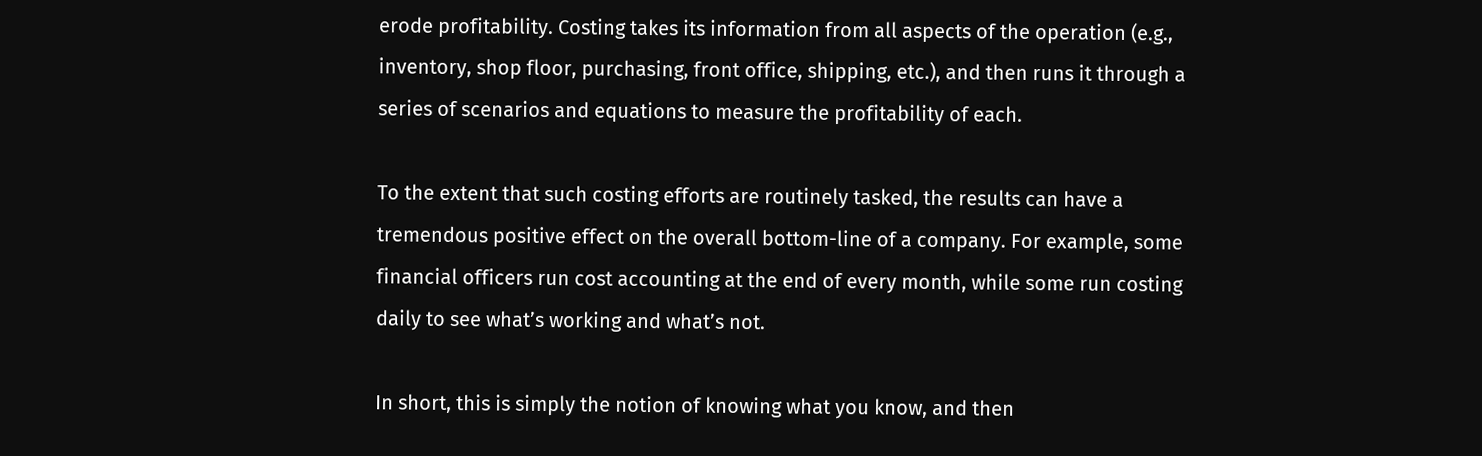erode profitability. Costing takes its information from all aspects of the operation (e.g., inventory, shop floor, purchasing, front office, shipping, etc.), and then runs it through a series of scenarios and equations to measure the profitability of each.

To the extent that such costing efforts are routinely tasked, the results can have a tremendous positive effect on the overall bottom-line of a company. For example, some financial officers run cost accounting at the end of every month, while some run costing daily to see what’s working and what’s not.

In short, this is simply the notion of knowing what you know, and then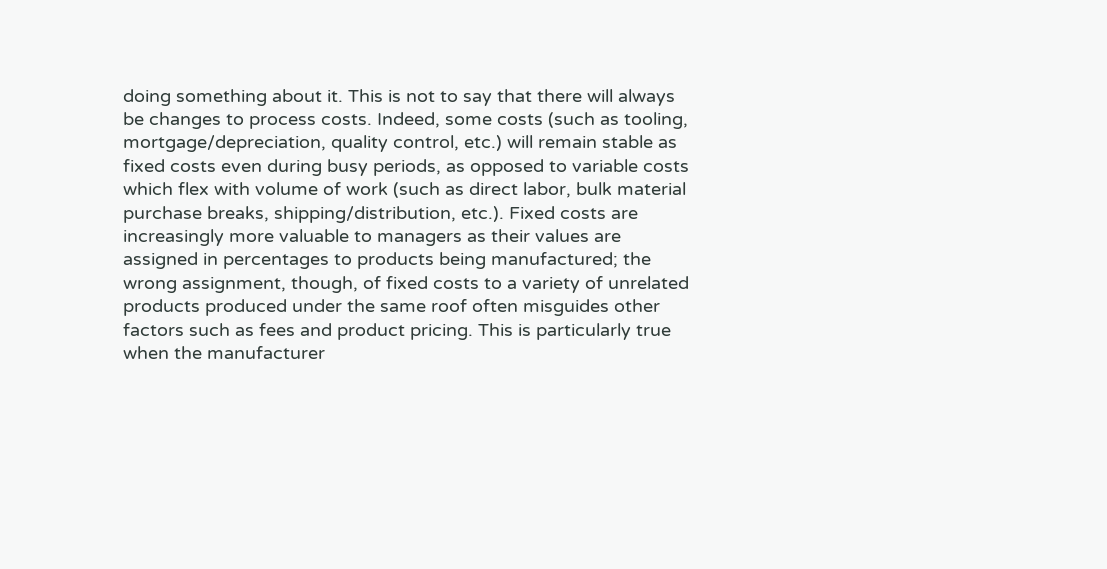doing something about it. This is not to say that there will always be changes to process costs. Indeed, some costs (such as tooling, mortgage/depreciation, quality control, etc.) will remain stable as fixed costs even during busy periods, as opposed to variable costs which flex with volume of work (such as direct labor, bulk material purchase breaks, shipping/distribution, etc.). Fixed costs are increasingly more valuable to managers as their values are assigned in percentages to products being manufactured; the wrong assignment, though, of fixed costs to a variety of unrelated products produced under the same roof often misguides other factors such as fees and product pricing. This is particularly true when the manufacturer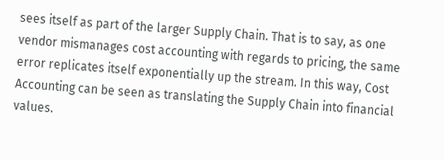sees itself as part of the larger Supply Chain. That is to say, as one vendor mismanages cost accounting with regards to pricing, the same error replicates itself exponentially up the stream. In this way, Cost Accounting can be seen as translating the Supply Chain into financial values.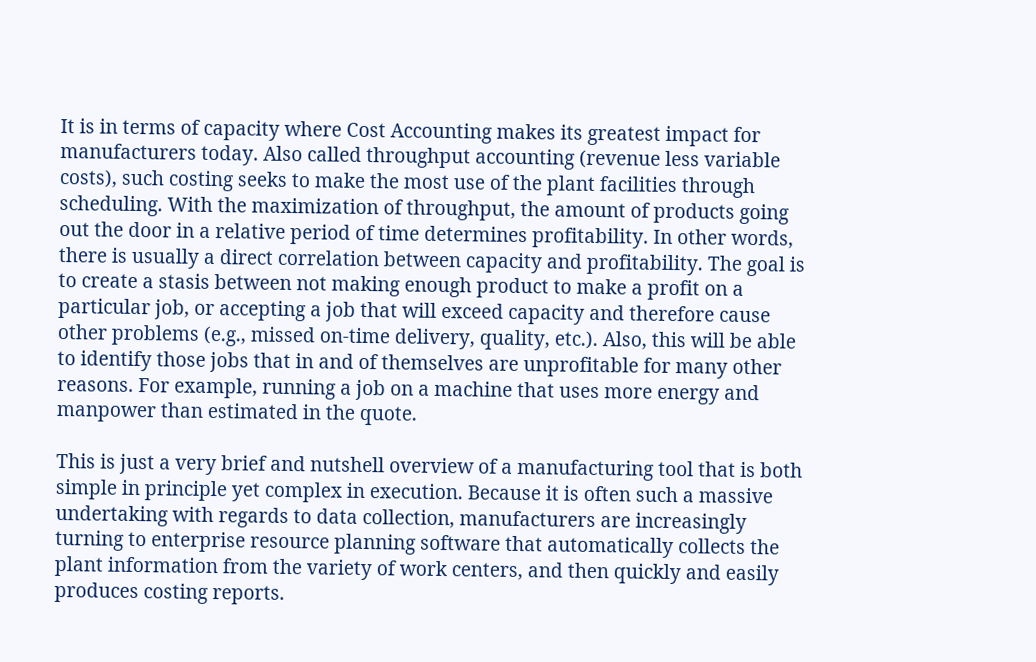It is in terms of capacity where Cost Accounting makes its greatest impact for manufacturers today. Also called throughput accounting (revenue less variable costs), such costing seeks to make the most use of the plant facilities through scheduling. With the maximization of throughput, the amount of products going out the door in a relative period of time determines profitability. In other words, there is usually a direct correlation between capacity and profitability. The goal is to create a stasis between not making enough product to make a profit on a particular job, or accepting a job that will exceed capacity and therefore cause other problems (e.g., missed on-time delivery, quality, etc.). Also, this will be able to identify those jobs that in and of themselves are unprofitable for many other reasons. For example, running a job on a machine that uses more energy and manpower than estimated in the quote.

This is just a very brief and nutshell overview of a manufacturing tool that is both simple in principle yet complex in execution. Because it is often such a massive undertaking with regards to data collection, manufacturers are increasingly turning to enterprise resource planning software that automatically collects the plant information from the variety of work centers, and then quickly and easily produces costing reports.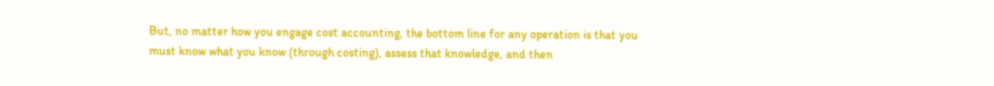But, no matter how you engage cost accounting, the bottom line for any operation is that you must know what you know (through costing), assess that knowledge, and then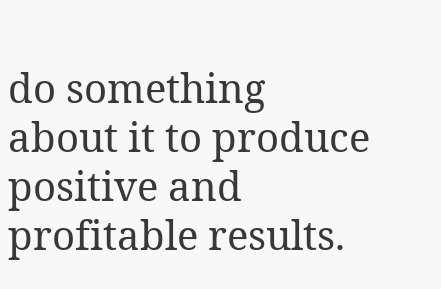do something about it to produce positive and profitable results.